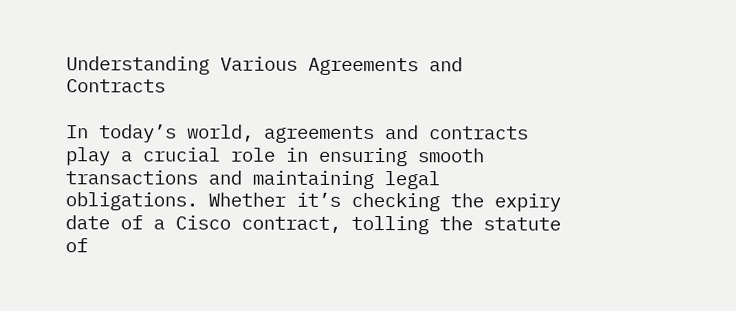Understanding Various Agreements and Contracts

In today’s world, agreements and contracts play a crucial role in ensuring smooth transactions and maintaining legal obligations. Whether it’s checking the expiry date of a Cisco contract, tolling the statute of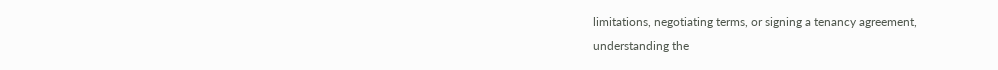limitations, negotiating terms, or signing a tenancy agreement, understanding the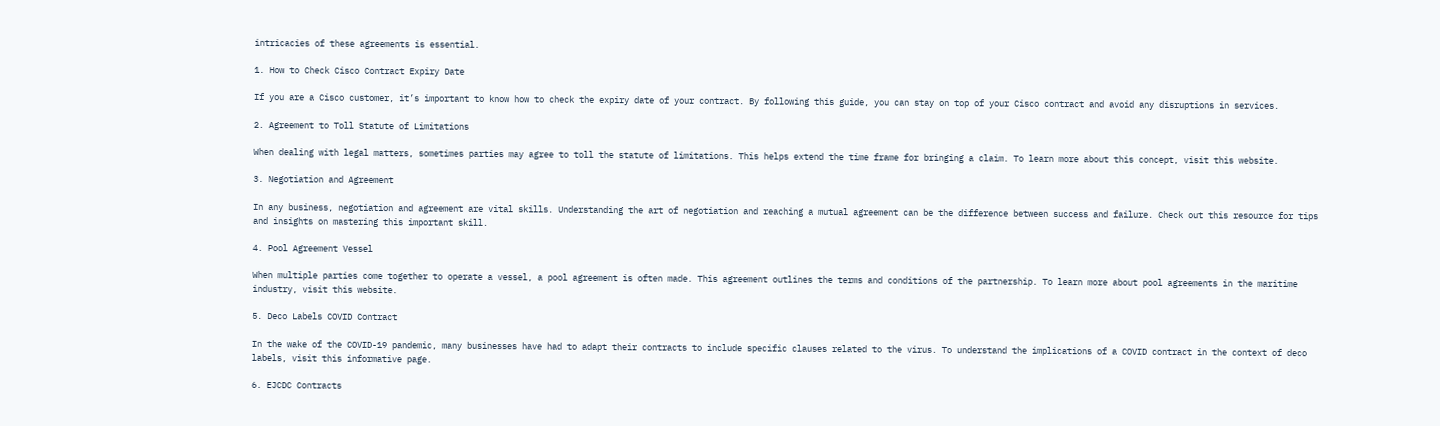intricacies of these agreements is essential.

1. How to Check Cisco Contract Expiry Date

If you are a Cisco customer, it’s important to know how to check the expiry date of your contract. By following this guide, you can stay on top of your Cisco contract and avoid any disruptions in services.

2. Agreement to Toll Statute of Limitations

When dealing with legal matters, sometimes parties may agree to toll the statute of limitations. This helps extend the time frame for bringing a claim. To learn more about this concept, visit this website.

3. Negotiation and Agreement

In any business, negotiation and agreement are vital skills. Understanding the art of negotiation and reaching a mutual agreement can be the difference between success and failure. Check out this resource for tips and insights on mastering this important skill.

4. Pool Agreement Vessel

When multiple parties come together to operate a vessel, a pool agreement is often made. This agreement outlines the terms and conditions of the partnership. To learn more about pool agreements in the maritime industry, visit this website.

5. Deco Labels COVID Contract

In the wake of the COVID-19 pandemic, many businesses have had to adapt their contracts to include specific clauses related to the virus. To understand the implications of a COVID contract in the context of deco labels, visit this informative page.

6. EJCDC Contracts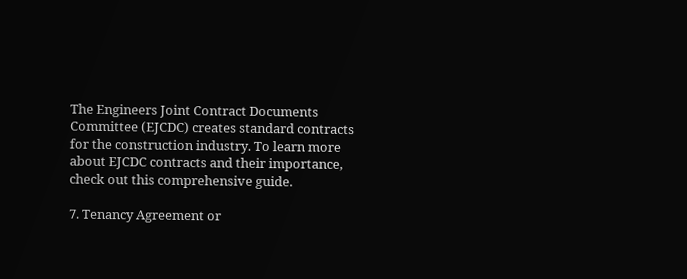The Engineers Joint Contract Documents Committee (EJCDC) creates standard contracts for the construction industry. To learn more about EJCDC contracts and their importance, check out this comprehensive guide.

7. Tenancy Agreement or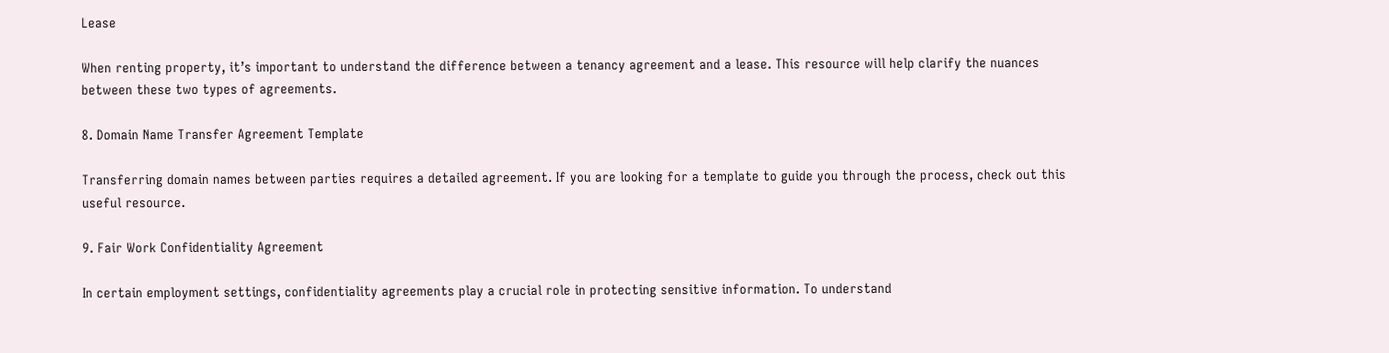Lease

When renting property, it’s important to understand the difference between a tenancy agreement and a lease. This resource will help clarify the nuances between these two types of agreements.

8. Domain Name Transfer Agreement Template

Transferring domain names between parties requires a detailed agreement. If you are looking for a template to guide you through the process, check out this useful resource.

9. Fair Work Confidentiality Agreement

In certain employment settings, confidentiality agreements play a crucial role in protecting sensitive information. To understand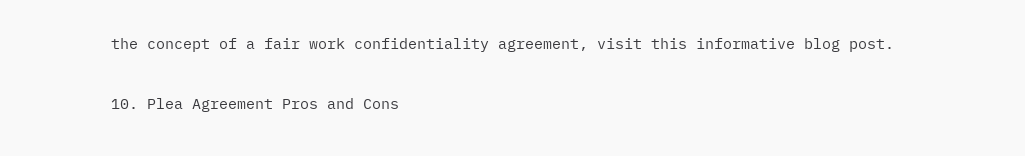the concept of a fair work confidentiality agreement, visit this informative blog post.

10. Plea Agreement Pros and Cons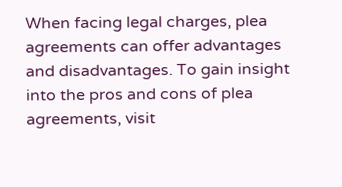When facing legal charges, plea agreements can offer advantages and disadvantages. To gain insight into the pros and cons of plea agreements, visit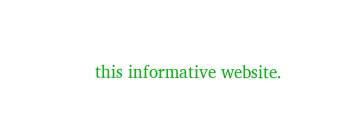this informative website.